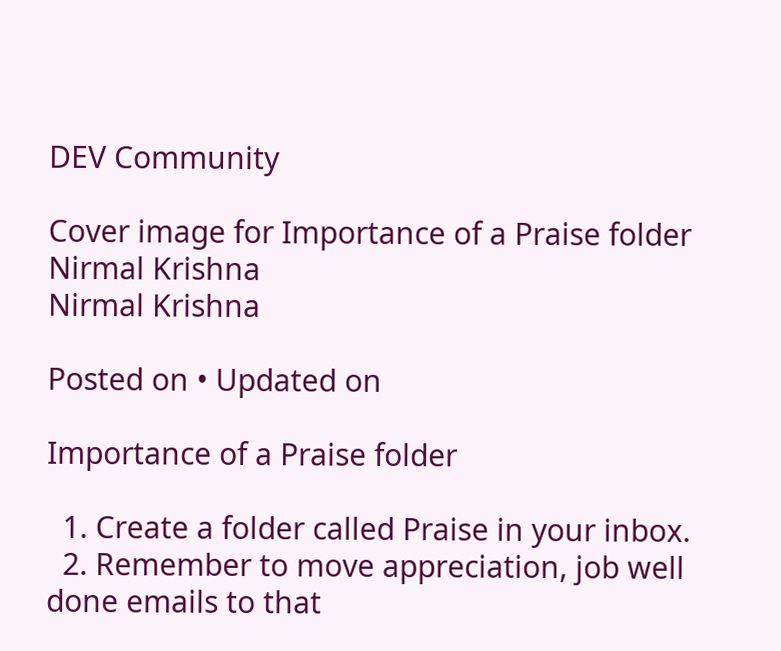DEV Community

Cover image for Importance of a Praise folder
Nirmal Krishna
Nirmal Krishna

Posted on • Updated on

Importance of a Praise folder

  1. Create a folder called Praise in your inbox.
  2. Remember to move appreciation, job well done emails to that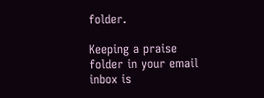folder.

Keeping a praise folder in your email inbox is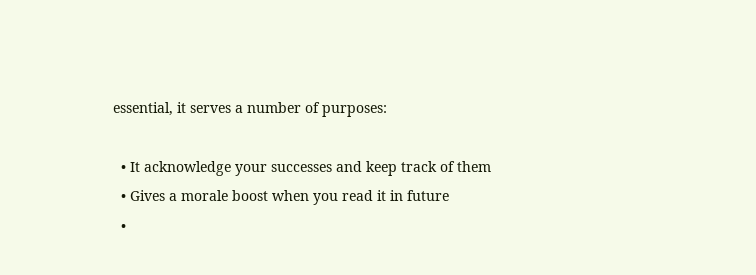essential, it serves a number of purposes:

  • It acknowledge your successes and keep track of them
  • Gives a morale boost when you read it in future
  •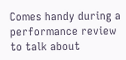Comes handy during a performance review to talk about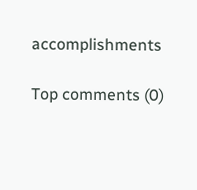accomplishments

Top comments (0)